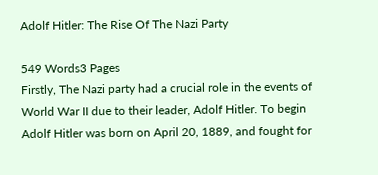Adolf Hitler: The Rise Of The Nazi Party

549 Words3 Pages
Firstly, The Nazi party had a crucial role in the events of World War II due to their leader, Adolf Hitler. To begin Adolf Hitler was born on April 20, 1889, and fought for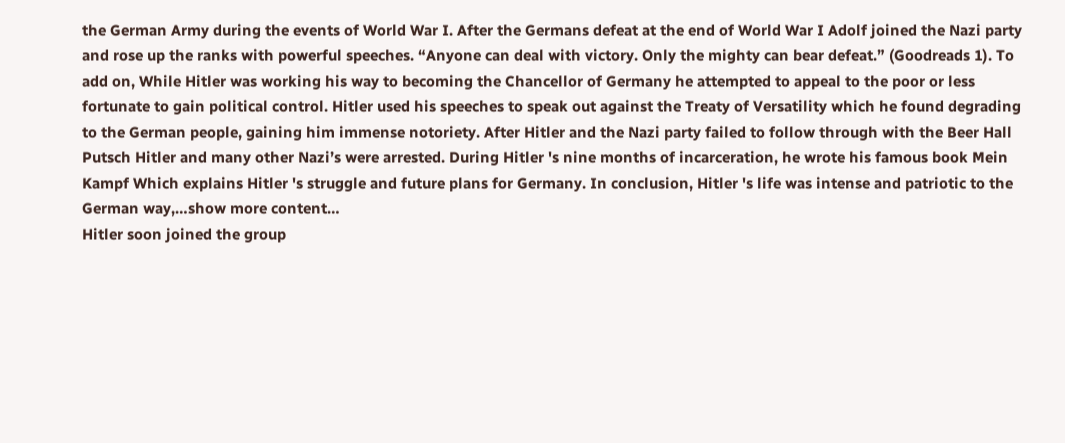the German Army during the events of World War I. After the Germans defeat at the end of World War I Adolf joined the Nazi party and rose up the ranks with powerful speeches. “Anyone can deal with victory. Only the mighty can bear defeat.” (Goodreads 1). To add on, While Hitler was working his way to becoming the Chancellor of Germany he attempted to appeal to the poor or less fortunate to gain political control. Hitler used his speeches to speak out against the Treaty of Versatility which he found degrading to the German people, gaining him immense notoriety. After Hitler and the Nazi party failed to follow through with the Beer Hall Putsch Hitler and many other Nazi’s were arrested. During Hitler 's nine months of incarceration, he wrote his famous book Mein Kampf Which explains Hitler 's struggle and future plans for Germany. In conclusion, Hitler 's life was intense and patriotic to the German way,…show more content…
Hitler soon joined the group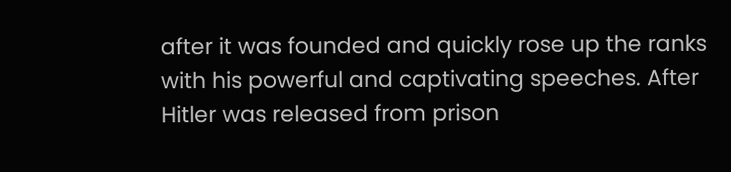after it was founded and quickly rose up the ranks with his powerful and captivating speeches. After Hitler was released from prison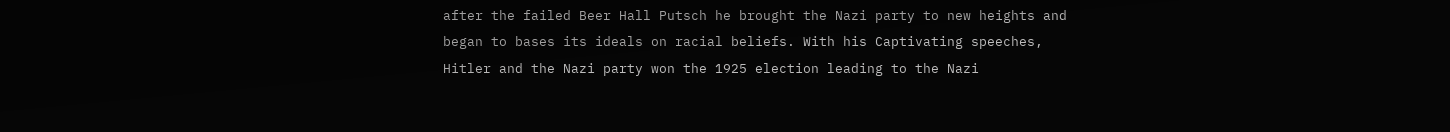after the failed Beer Hall Putsch he brought the Nazi party to new heights and began to bases its ideals on racial beliefs. With his Captivating speeches, Hitler and the Nazi party won the 1925 election leading to the Nazi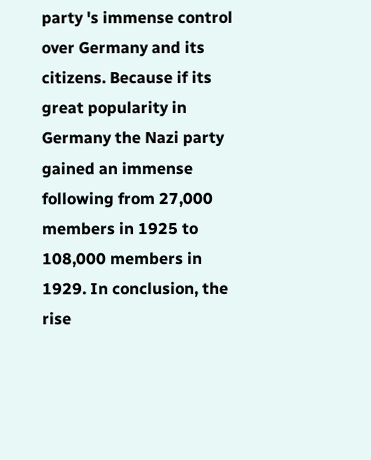party 's immense control over Germany and its citizens. Because if its great popularity in Germany the Nazi party gained an immense following from 27,000 members in 1925 to 108,000 members in 1929. In conclusion, the rise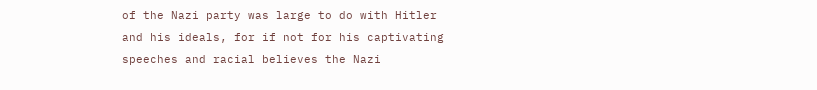of the Nazi party was large to do with Hitler and his ideals, for if not for his captivating speeches and racial believes the Nazi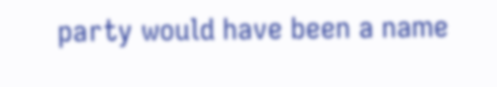party would have been a name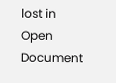lost in
Open Document